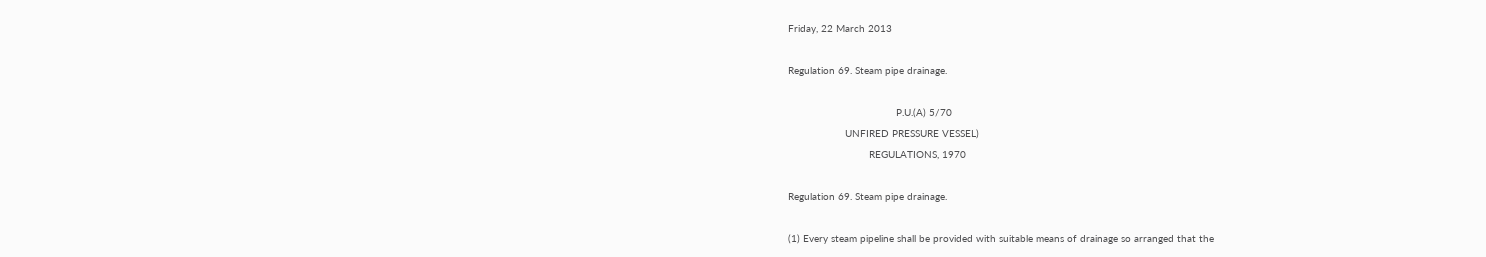Friday, 22 March 2013

Regulation 69. Steam pipe drainage.

                                    P.U.(A) 5/70
                   UNFIRED PRESSURE VESSEL)
                           REGULATIONS, 1970

Regulation 69. Steam pipe drainage.

(1) Every steam pipeline shall be provided with suitable means of drainage so arranged that the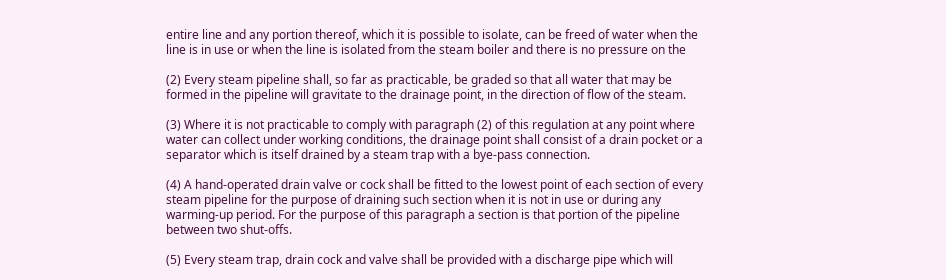entire line and any portion thereof, which it is possible to isolate, can be freed of water when the
line is in use or when the line is isolated from the steam boiler and there is no pressure on the

(2) Every steam pipeline shall, so far as practicable, be graded so that all water that may be
formed in the pipeline will gravitate to the drainage point, in the direction of flow of the steam.

(3) Where it is not practicable to comply with paragraph (2) of this regulation at any point where
water can collect under working conditions, the drainage point shall consist of a drain pocket or a
separator which is itself drained by a steam trap with a bye-pass connection.

(4) A hand-operated drain valve or cock shall be fitted to the lowest point of each section of every
steam pipeline for the purpose of draining such section when it is not in use or during any
warming-up period. For the purpose of this paragraph a section is that portion of the pipeline
between two shut-offs.

(5) Every steam trap, drain cock and valve shall be provided with a discharge pipe which will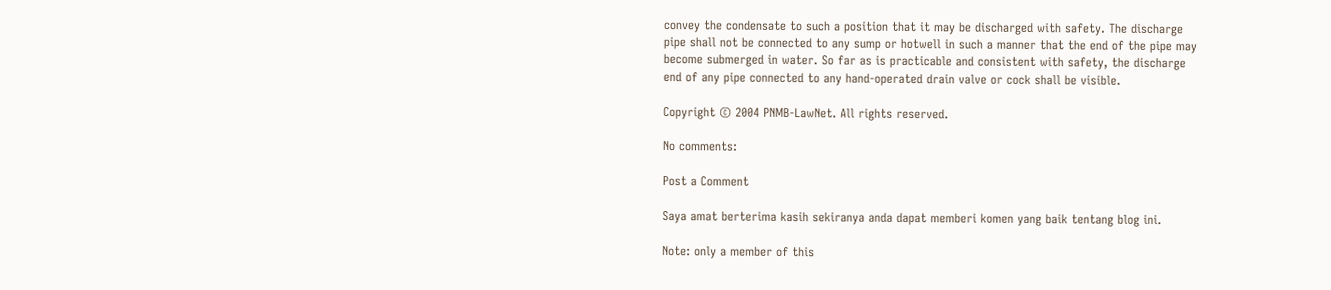convey the condensate to such a position that it may be discharged with safety. The discharge
pipe shall not be connected to any sump or hotwell in such a manner that the end of the pipe may
become submerged in water. So far as is practicable and consistent with safety, the discharge
end of any pipe connected to any hand-operated drain valve or cock shall be visible.

Copyright © 2004 PNMB-LawNet. All rights reserved.

No comments:

Post a Comment

Saya amat berterima kasih sekiranya anda dapat memberi komen yang baik tentang blog ini.

Note: only a member of this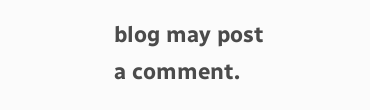blog may post a comment.